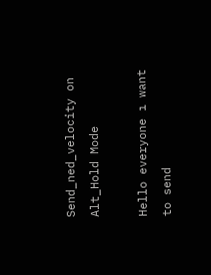Send_ned_velocity on Alt_Hold Mode

Hello everyone ı want to send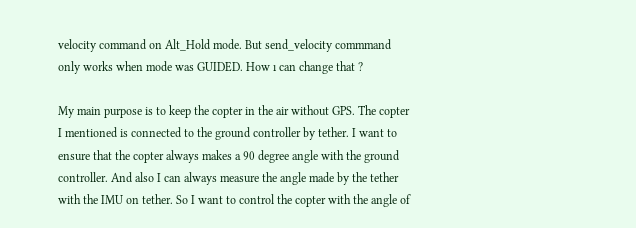velocity command on Alt_Hold mode. But send_velocity commmand only works when mode was GUIDED. How ı can change that ?

My main purpose is to keep the copter in the air without GPS. The copter I mentioned is connected to the ground controller by tether. I want to ensure that the copter always makes a 90 degree angle with the ground controller. And also I can always measure the angle made by the tether with the IMU on tether. So I want to control the copter with the angle of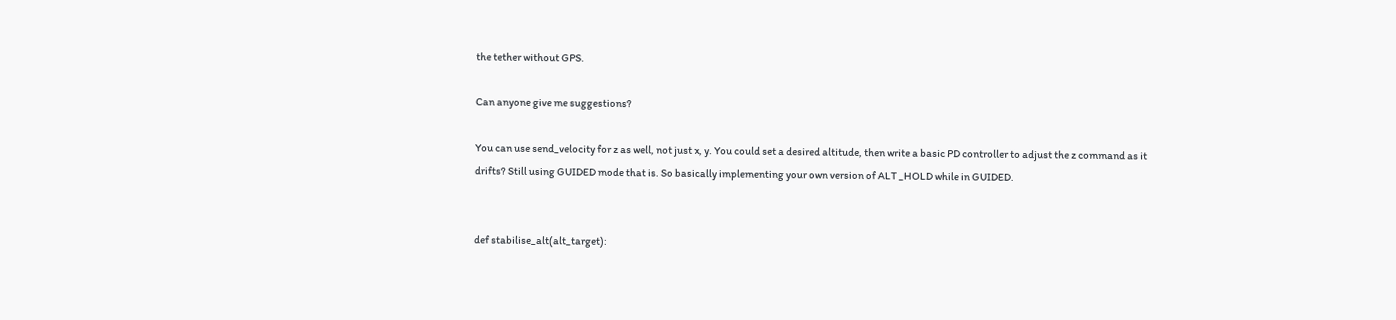the tether without GPS.

Can anyone give me suggestions?

You can use send_velocity for z as well, not just x, y. You could set a desired altitude, then write a basic PD controller to adjust the z command as it drifts? Still using GUIDED mode that is. So basically implementing your own version of ALT _HOLD while in GUIDED.


def stabilise_alt(alt_target):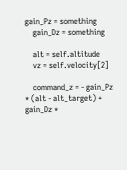gain_Pz = something
    gain_Dz = something

    alt = self.altitude
    vz = self.velocity[2]

    command_z = - gain_Pz * (alt - alt_target) + gain_Dz *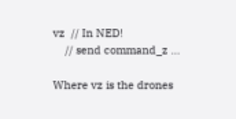vz  // In NED!
    // send command_z ...

Where vz is the drones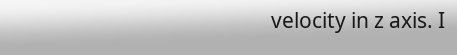velocity in z axis. I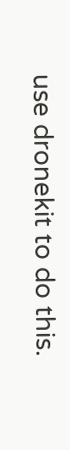use dronekit to do this.